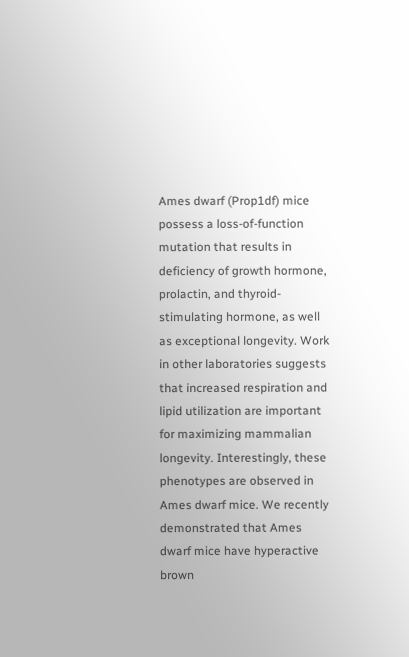Ames dwarf (Prop1df) mice possess a loss-of-function mutation that results in deficiency of growth hormone, prolactin, and thyroid-stimulating hormone, as well as exceptional longevity. Work in other laboratories suggests that increased respiration and lipid utilization are important for maximizing mammalian longevity. Interestingly, these phenotypes are observed in Ames dwarf mice. We recently demonstrated that Ames dwarf mice have hyperactive brown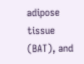adipose tissue (BAT), and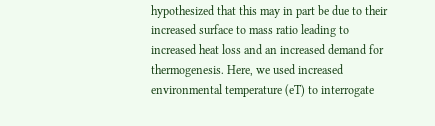hypothesized that this may in part be due to their increased surface to mass ratio leading to increased heat loss and an increased demand for thermogenesis. Here, we used increased environmental temperature (eT) to interrogate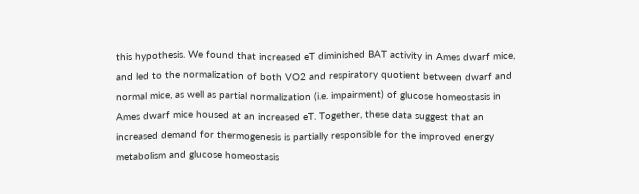this hypothesis. We found that increased eT diminished BAT activity in Ames dwarf mice, and led to the normalization of both VO2 and respiratory quotient between dwarf and normal mice, as well as partial normalization (i.e. impairment) of glucose homeostasis in Ames dwarf mice housed at an increased eT. Together, these data suggest that an increased demand for thermogenesis is partially responsible for the improved energy metabolism and glucose homeostasis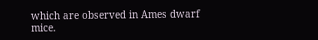which are observed in Ames dwarf mice.